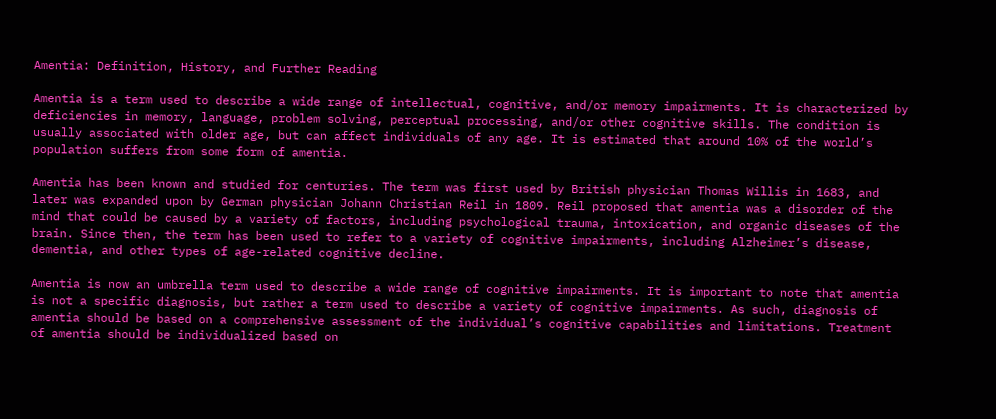Amentia: Definition, History, and Further Reading

Amentia is a term used to describe a wide range of intellectual, cognitive, and/or memory impairments. It is characterized by deficiencies in memory, language, problem solving, perceptual processing, and/or other cognitive skills. The condition is usually associated with older age, but can affect individuals of any age. It is estimated that around 10% of the world’s population suffers from some form of amentia.

Amentia has been known and studied for centuries. The term was first used by British physician Thomas Willis in 1683, and later was expanded upon by German physician Johann Christian Reil in 1809. Reil proposed that amentia was a disorder of the mind that could be caused by a variety of factors, including psychological trauma, intoxication, and organic diseases of the brain. Since then, the term has been used to refer to a variety of cognitive impairments, including Alzheimer’s disease, dementia, and other types of age-related cognitive decline.

Amentia is now an umbrella term used to describe a wide range of cognitive impairments. It is important to note that amentia is not a specific diagnosis, but rather a term used to describe a variety of cognitive impairments. As such, diagnosis of amentia should be based on a comprehensive assessment of the individual’s cognitive capabilities and limitations. Treatment of amentia should be individualized based on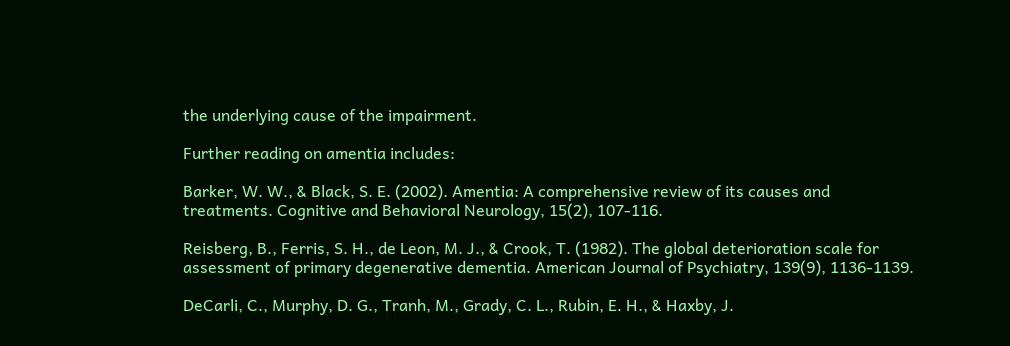the underlying cause of the impairment.

Further reading on amentia includes:

Barker, W. W., & Black, S. E. (2002). Amentia: A comprehensive review of its causes and treatments. Cognitive and Behavioral Neurology, 15(2), 107-116.

Reisberg, B., Ferris, S. H., de Leon, M. J., & Crook, T. (1982). The global deterioration scale for assessment of primary degenerative dementia. American Journal of Psychiatry, 139(9), 1136-1139.

DeCarli, C., Murphy, D. G., Tranh, M., Grady, C. L., Rubin, E. H., & Haxby, J.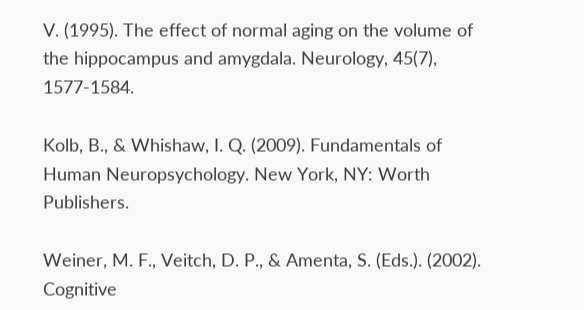V. (1995). The effect of normal aging on the volume of the hippocampus and amygdala. Neurology, 45(7), 1577-1584.

Kolb, B., & Whishaw, I. Q. (2009). Fundamentals of Human Neuropsychology. New York, NY: Worth Publishers.

Weiner, M. F., Veitch, D. P., & Amenta, S. (Eds.). (2002). Cognitive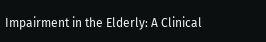Impairment in the Elderly: A Clinical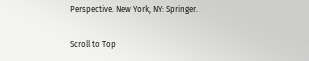Perspective. New York, NY: Springer.

Scroll to Top